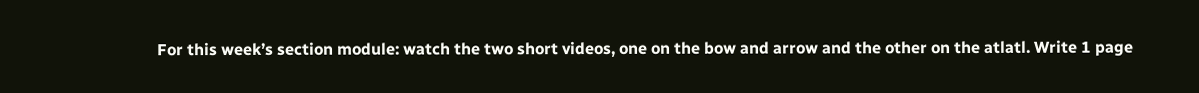For this week’s section module: watch the two short videos, one on the bow and arrow and the other on the atlatl. Write 1 page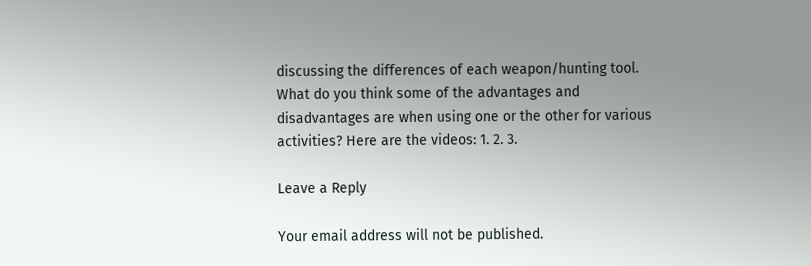discussing the differences of each weapon/hunting tool. What do you think some of the advantages and disadvantages are when using one or the other for various activities? Here are the videos: 1. 2. 3.

Leave a Reply

Your email address will not be published.